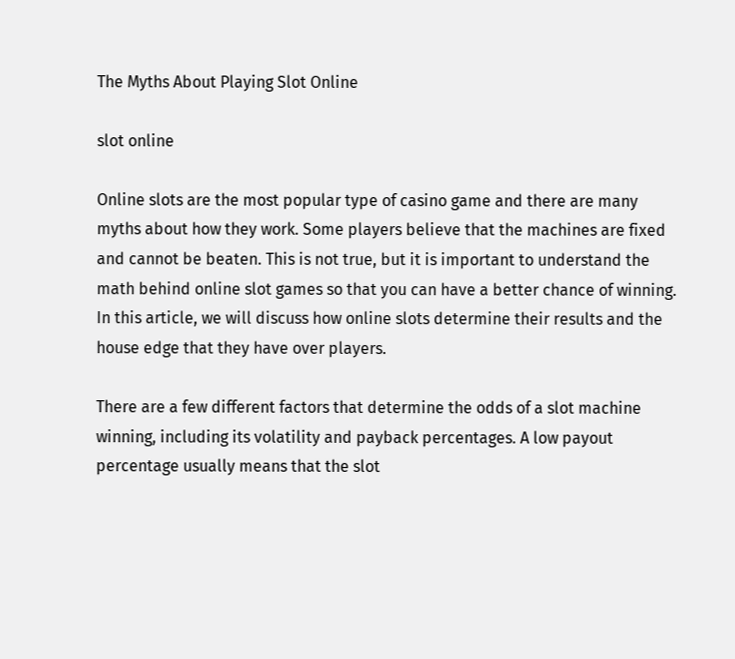The Myths About Playing Slot Online

slot online

Online slots are the most popular type of casino game and there are many myths about how they work. Some players believe that the machines are fixed and cannot be beaten. This is not true, but it is important to understand the math behind online slot games so that you can have a better chance of winning. In this article, we will discuss how online slots determine their results and the house edge that they have over players.

There are a few different factors that determine the odds of a slot machine winning, including its volatility and payback percentages. A low payout percentage usually means that the slot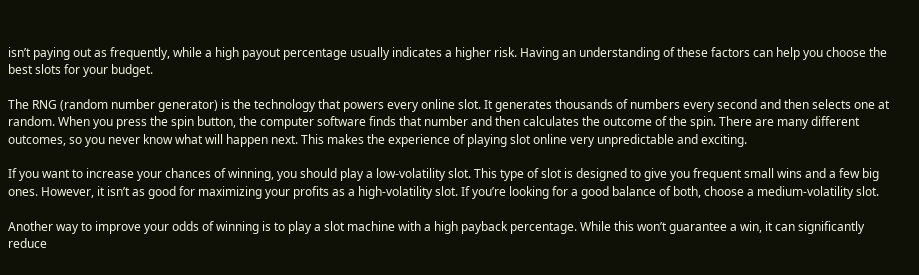isn’t paying out as frequently, while a high payout percentage usually indicates a higher risk. Having an understanding of these factors can help you choose the best slots for your budget.

The RNG (random number generator) is the technology that powers every online slot. It generates thousands of numbers every second and then selects one at random. When you press the spin button, the computer software finds that number and then calculates the outcome of the spin. There are many different outcomes, so you never know what will happen next. This makes the experience of playing slot online very unpredictable and exciting.

If you want to increase your chances of winning, you should play a low-volatility slot. This type of slot is designed to give you frequent small wins and a few big ones. However, it isn’t as good for maximizing your profits as a high-volatility slot. If you’re looking for a good balance of both, choose a medium-volatility slot.

Another way to improve your odds of winning is to play a slot machine with a high payback percentage. While this won’t guarantee a win, it can significantly reduce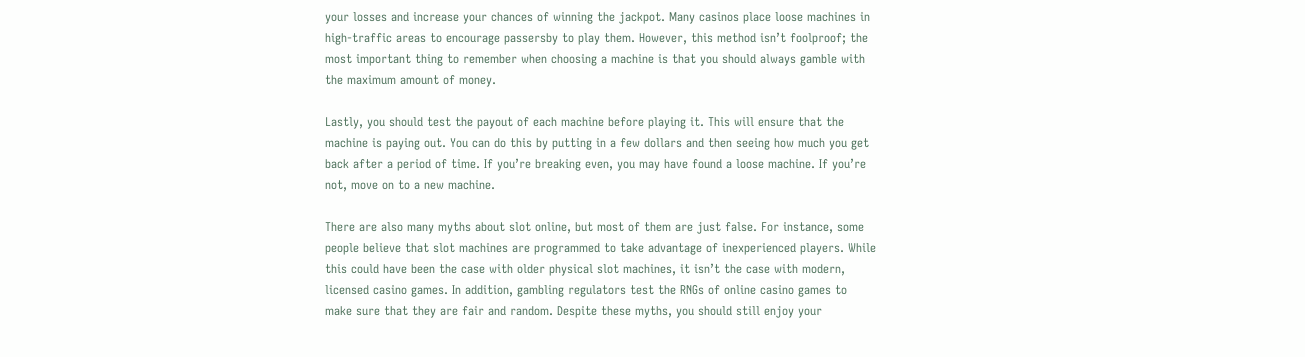your losses and increase your chances of winning the jackpot. Many casinos place loose machines in high-traffic areas to encourage passersby to play them. However, this method isn’t foolproof; the most important thing to remember when choosing a machine is that you should always gamble with the maximum amount of money.

Lastly, you should test the payout of each machine before playing it. This will ensure that the machine is paying out. You can do this by putting in a few dollars and then seeing how much you get back after a period of time. If you’re breaking even, you may have found a loose machine. If you’re not, move on to a new machine.

There are also many myths about slot online, but most of them are just false. For instance, some people believe that slot machines are programmed to take advantage of inexperienced players. While this could have been the case with older physical slot machines, it isn’t the case with modern, licensed casino games. In addition, gambling regulators test the RNGs of online casino games to make sure that they are fair and random. Despite these myths, you should still enjoy your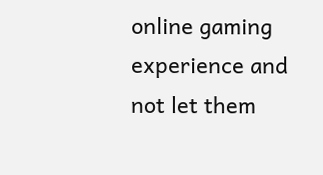online gaming experience and not let them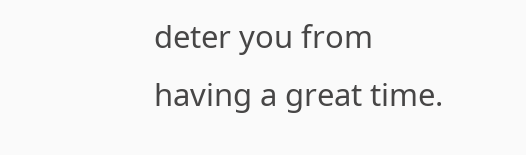deter you from having a great time.